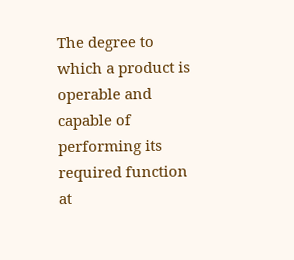The degree to which a product is operable and capable of performing its required function at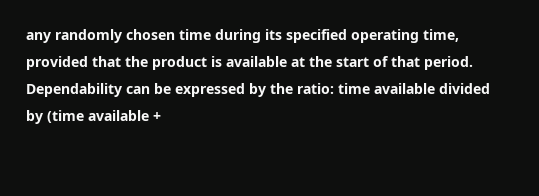any randomly chosen time during its specified operating time, provided that the product is available at the start of that period. Dependability can be expressed by the ratio: time available divided by (time available +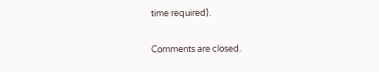time required).

Comments are closed.